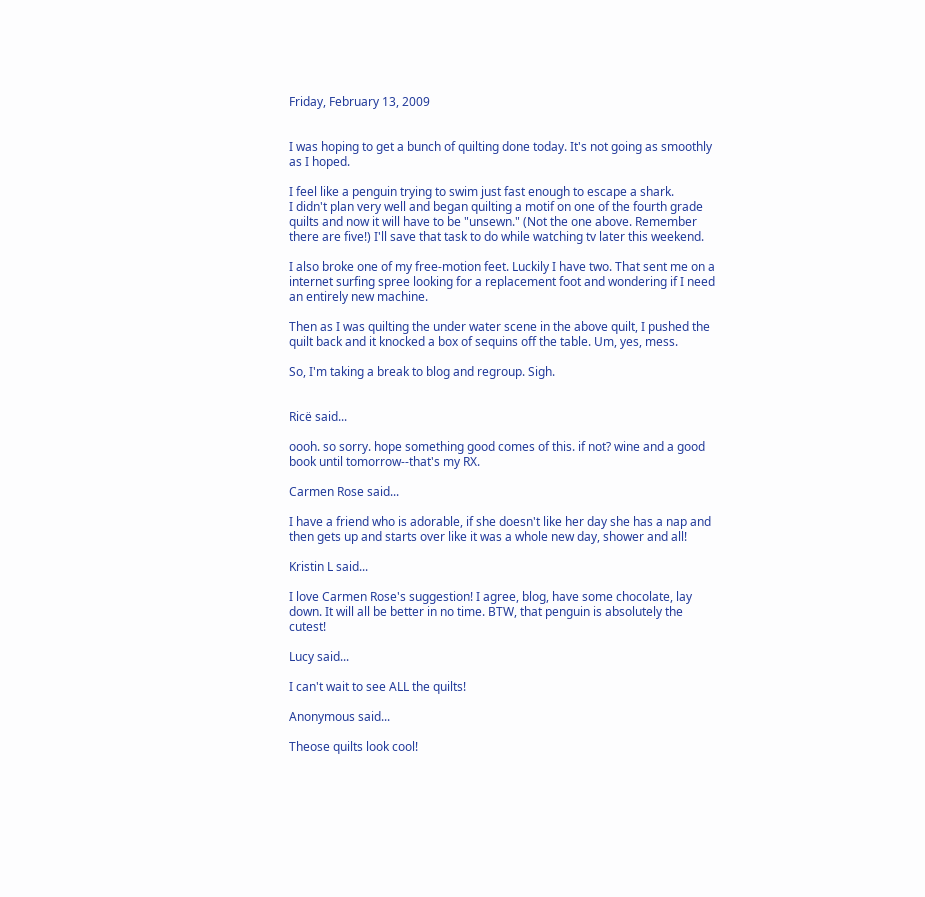Friday, February 13, 2009


I was hoping to get a bunch of quilting done today. It's not going as smoothly as I hoped.

I feel like a penguin trying to swim just fast enough to escape a shark.
I didn't plan very well and began quilting a motif on one of the fourth grade quilts and now it will have to be "unsewn." (Not the one above. Remember there are five!) I'll save that task to do while watching tv later this weekend.

I also broke one of my free-motion feet. Luckily I have two. That sent me on a internet surfing spree looking for a replacement foot and wondering if I need an entirely new machine.

Then as I was quilting the under water scene in the above quilt, I pushed the quilt back and it knocked a box of sequins off the table. Um, yes, mess.

So, I'm taking a break to blog and regroup. Sigh.


Ricë said...

oooh. so sorry. hope something good comes of this. if not? wine and a good book until tomorrow--that's my RX.

Carmen Rose said...

I have a friend who is adorable, if she doesn't like her day she has a nap and then gets up and starts over like it was a whole new day, shower and all!

Kristin L said...

I love Carmen Rose's suggestion! I agree, blog, have some chocolate, lay down. It will all be better in no time. BTW, that penguin is absolutely the cutest!

Lucy said...

I can't wait to see ALL the quilts!

Anonymous said...

Theose quilts look cool!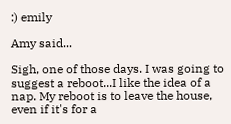:) emily

Amy said...

Sigh, one of those days. I was going to suggest a reboot...I like the idea of a nap. My reboot is to leave the house, even if it's for a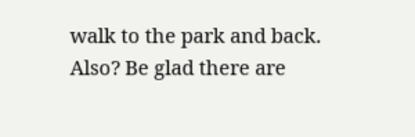walk to the park and back. Also? Be glad there are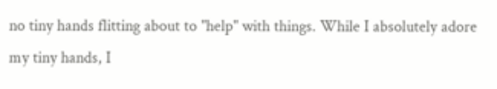no tiny hands flitting about to "help" with things. While I absolutely adore my tiny hands, I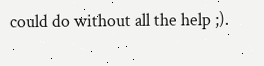could do without all the help ;).